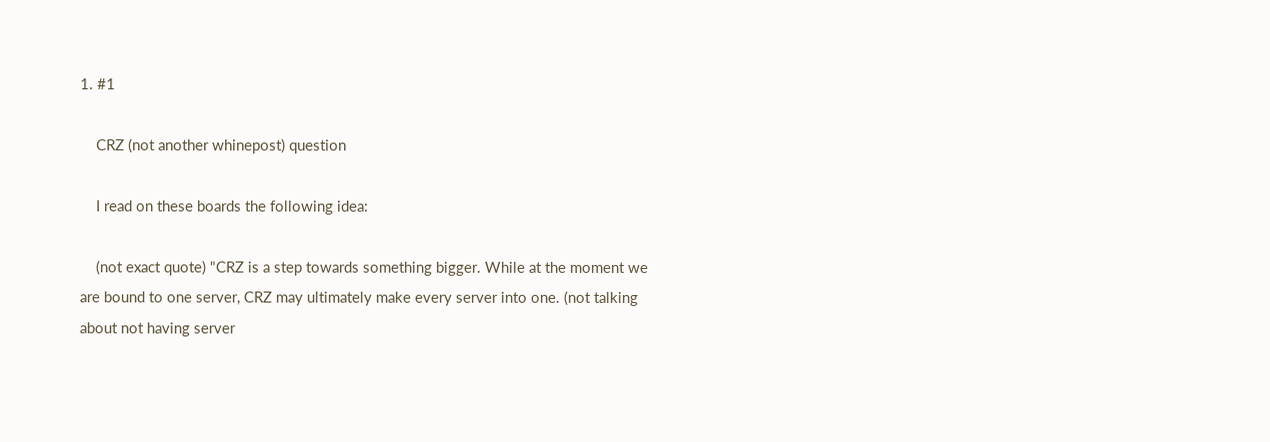1. #1

    CRZ (not another whinepost) question

    I read on these boards the following idea:

    (not exact quote) "CRZ is a step towards something bigger. While at the moment we are bound to one server, CRZ may ultimately make every server into one. (not talking about not having server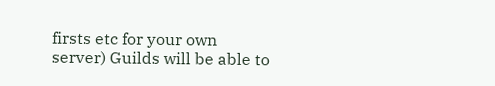firsts etc for your own server) Guilds will be able to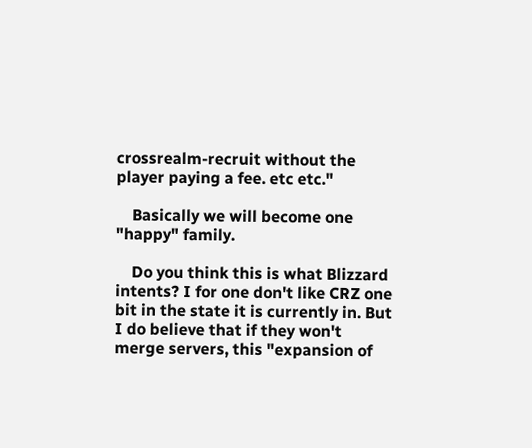crossrealm-recruit without the player paying a fee. etc etc."

    Basically we will become one "happy" family.

    Do you think this is what Blizzard intents? I for one don't like CRZ one bit in the state it is currently in. But I do believe that if they won't merge servers, this "expansion of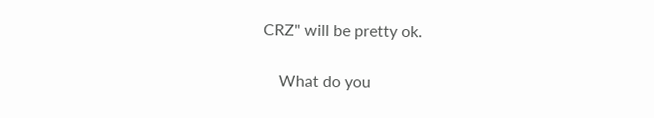CRZ" will be pretty ok.

    What do you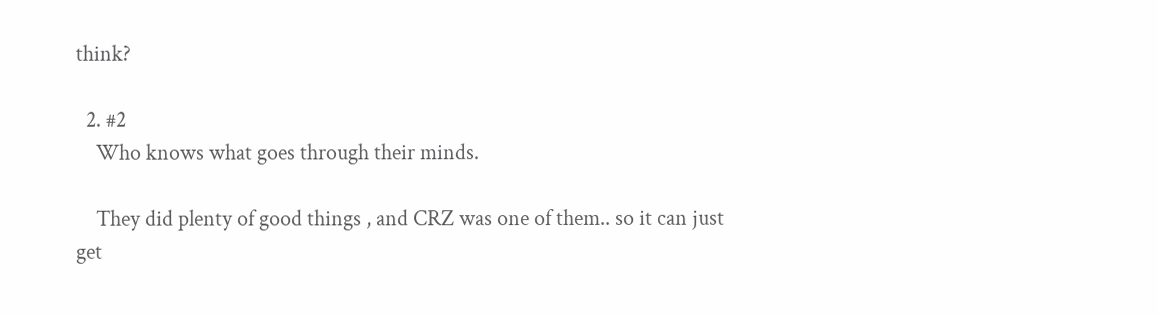think?

  2. #2
    Who knows what goes through their minds.

    They did plenty of good things , and CRZ was one of them.. so it can just get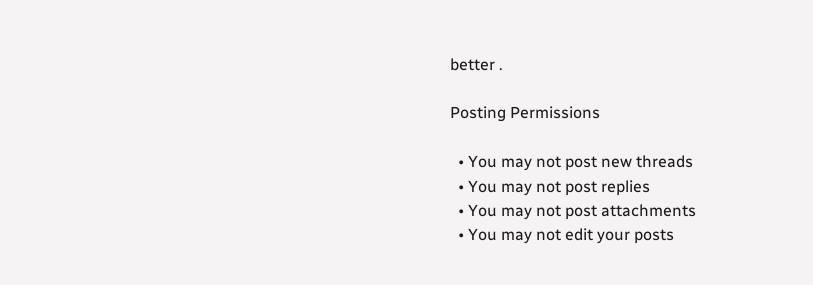better .

Posting Permissions

  • You may not post new threads
  • You may not post replies
  • You may not post attachments
  • You may not edit your posts